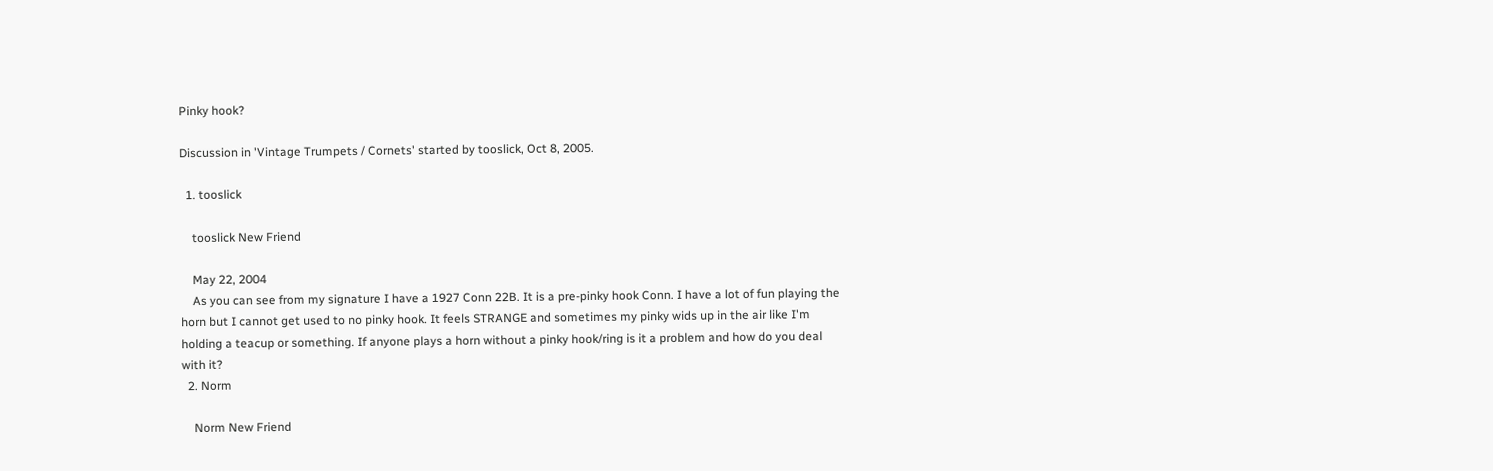Pinky hook?

Discussion in 'Vintage Trumpets / Cornets' started by tooslick, Oct 8, 2005.

  1. tooslick

    tooslick New Friend

    May 22, 2004
    As you can see from my signature I have a 1927 Conn 22B. It is a pre-pinky hook Conn. I have a lot of fun playing the horn but I cannot get used to no pinky hook. It feels STRANGE and sometimes my pinky wids up in the air like I'm holding a teacup or something. If anyone plays a horn without a pinky hook/ring is it a problem and how do you deal with it?
  2. Norm

    Norm New Friend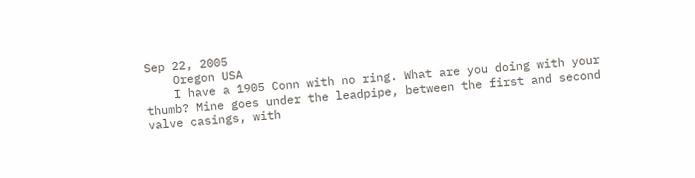Sep 22, 2005
    Oregon USA
    I have a 1905 Conn with no ring. What are you doing with your thumb? Mine goes under the leadpipe, between the first and second valve casings, with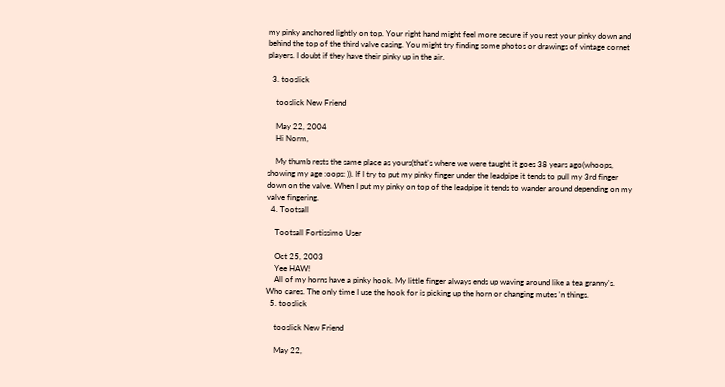my pinky anchored lightly on top. Your right hand might feel more secure if you rest your pinky down and behind the top of the third valve casing. You might try finding some photos or drawings of vintage cornet players. I doubt if they have their pinky up in the air.

  3. tooslick

    tooslick New Friend

    May 22, 2004
    Hi Norm,

    My thumb rests the same place as yours(that's where we were taught it goes 38 years ago(whoops, showing my age :oops: )). If I try to put my pinky finger under the leadpipe it tends to pull my 3rd finger down on the valve. When I put my pinky on top of the leadpipe it tends to wander around depending on my valve fingering.
  4. Tootsall

    Tootsall Fortissimo User

    Oct 25, 2003
    Yee HAW!
    All of my horns have a pinky hook. My little finger always ends up waving around like a tea granny's. Who cares. The only time I use the hook for is picking up the horn or changing mutes 'n things.
  5. tooslick

    tooslick New Friend

    May 22,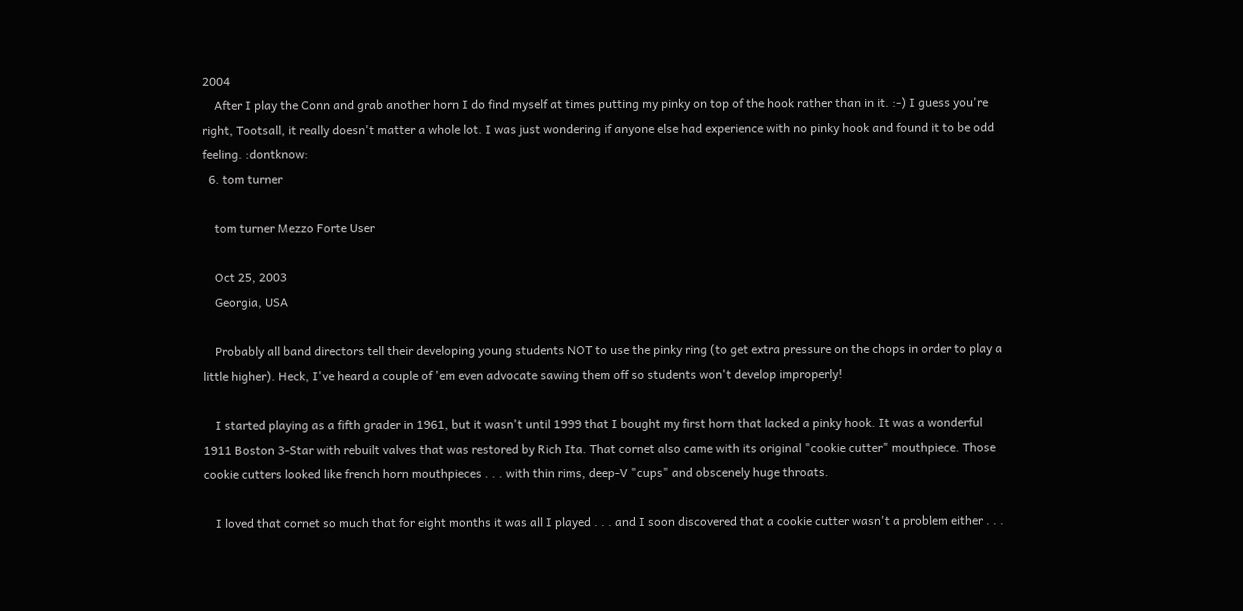2004
    After I play the Conn and grab another horn I do find myself at times putting my pinky on top of the hook rather than in it. :-) I guess you're right, Tootsall, it really doesn't matter a whole lot. I was just wondering if anyone else had experience with no pinky hook and found it to be odd feeling. :dontknow:
  6. tom turner

    tom turner Mezzo Forte User

    Oct 25, 2003
    Georgia, USA

    Probably all band directors tell their developing young students NOT to use the pinky ring (to get extra pressure on the chops in order to play a little higher). Heck, I've heard a couple of 'em even advocate sawing them off so students won't develop improperly!

    I started playing as a fifth grader in 1961, but it wasn't until 1999 that I bought my first horn that lacked a pinky hook. It was a wonderful 1911 Boston 3-Star with rebuilt valves that was restored by Rich Ita. That cornet also came with its original "cookie cutter" mouthpiece. Those cookie cutters looked like french horn mouthpieces . . . with thin rims, deep-V "cups" and obscenely huge throats.

    I loved that cornet so much that for eight months it was all I played . . . and I soon discovered that a cookie cutter wasn't a problem either . . .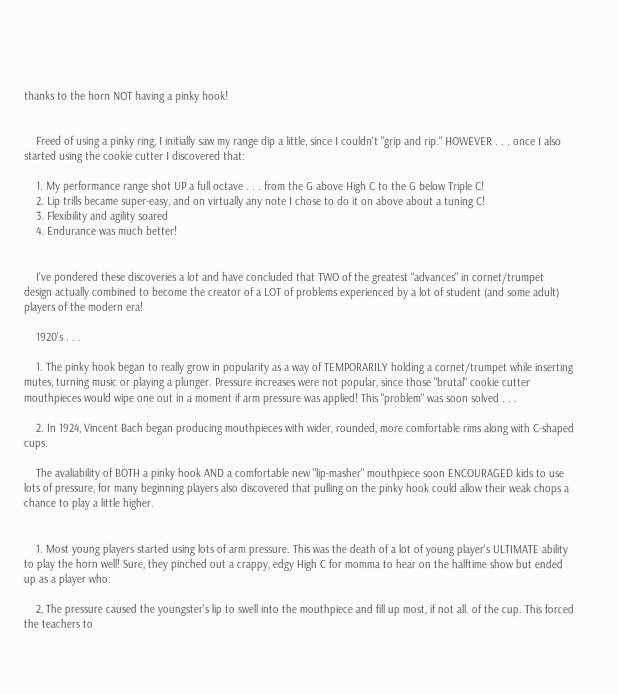thanks to the horn NOT having a pinky hook!


    Freed of using a pinky ring, I initially saw my range dip a little, since I couldn't "grip and rip." HOWEVER . . . once I also started using the cookie cutter I discovered that:

    1. My performance range shot UP a full octave . . . from the G above High C to the G below Triple C!
    2. Lip trills became super-easy, and on virtually any note I chose to do it on above about a tuning C!
    3. Flexibility and agility soared
    4. Endurance was much better!


    I've pondered these discoveries a lot and have concluded that TWO of the greatest "advances" in cornet/trumpet design actually combined to become the creator of a LOT of problems experienced by a lot of student (and some adult) players of the modern era!

    1920's . . .

    1. The pinky hook began to really grow in popularity as a way of TEMPORARILY holding a cornet/trumpet while inserting mutes, turning music or playing a plunger. Pressure increases were not popular, since those "brutal" cookie cutter mouthpieces would wipe one out in a moment if arm pressure was applied! This "problem" was soon solved . . .

    2. In 1924, Vincent Bach began producing mouthpieces with wider, rounded, more comfortable rims along with C-shaped cups.

    The avaliability of BOTH a pinky hook AND a comfortable new "lip-masher" mouthpiece soon ENCOURAGED kids to use lots of pressure, for many beginning players also discovered that pulling on the pinky hook could allow their weak chops a chance to play a little higher.


    1. Most young players started using lots of arm pressure. This was the death of a lot of young player's ULTIMATE ability to play the horn well! Sure, they pinched out a crappy, edgy High C for momma to hear on the halftime show but ended up as a player who:

    2, The pressure caused the youngster's lip to swell into the mouthpiece and fill up most, if not all. of the cup. This forced the teachers to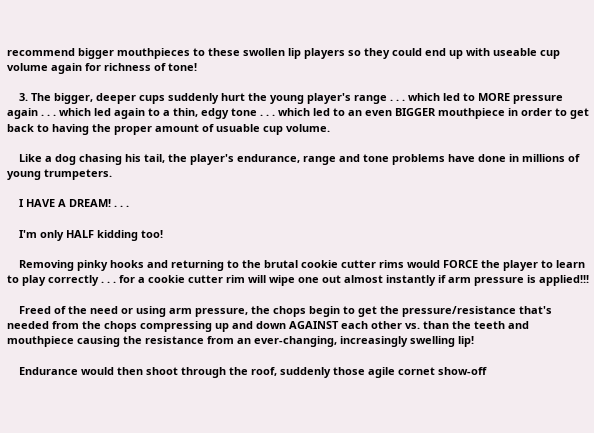recommend bigger mouthpieces to these swollen lip players so they could end up with useable cup volume again for richness of tone!

    3. The bigger, deeper cups suddenly hurt the young player's range . . . which led to MORE pressure again . . . which led again to a thin, edgy tone . . . which led to an even BIGGER mouthpiece in order to get back to having the proper amount of usuable cup volume.

    Like a dog chasing his tail, the player's endurance, range and tone problems have done in millions of young trumpeters.

    I HAVE A DREAM! . . .

    I'm only HALF kidding too!

    Removing pinky hooks and returning to the brutal cookie cutter rims would FORCE the player to learn to play correctly . . . for a cookie cutter rim will wipe one out almost instantly if arm pressure is applied!!!

    Freed of the need or using arm pressure, the chops begin to get the pressure/resistance that's needed from the chops compressing up and down AGAINST each other vs. than the teeth and mouthpiece causing the resistance from an ever-changing, increasingly swelling lip!

    Endurance would then shoot through the roof, suddenly those agile cornet show-off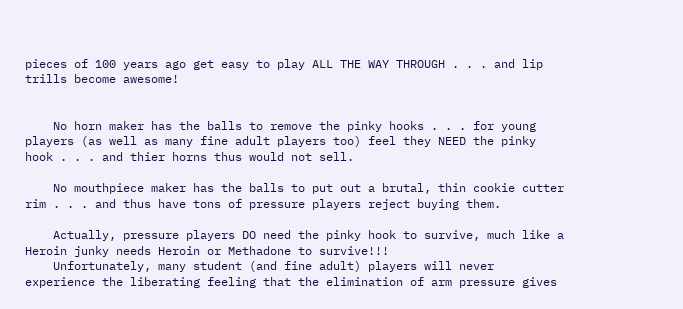pieces of 100 years ago get easy to play ALL THE WAY THROUGH . . . and lip trills become awesome!


    No horn maker has the balls to remove the pinky hooks . . . for young players (as well as many fine adult players too) feel they NEED the pinky hook . . . and thier horns thus would not sell.

    No mouthpiece maker has the balls to put out a brutal, thin cookie cutter rim . . . and thus have tons of pressure players reject buying them.

    Actually, pressure players DO need the pinky hook to survive, much like a Heroin junky needs Heroin or Methadone to survive!!!
    Unfortunately, many student (and fine adult) players will never experience the liberating feeling that the elimination of arm pressure gives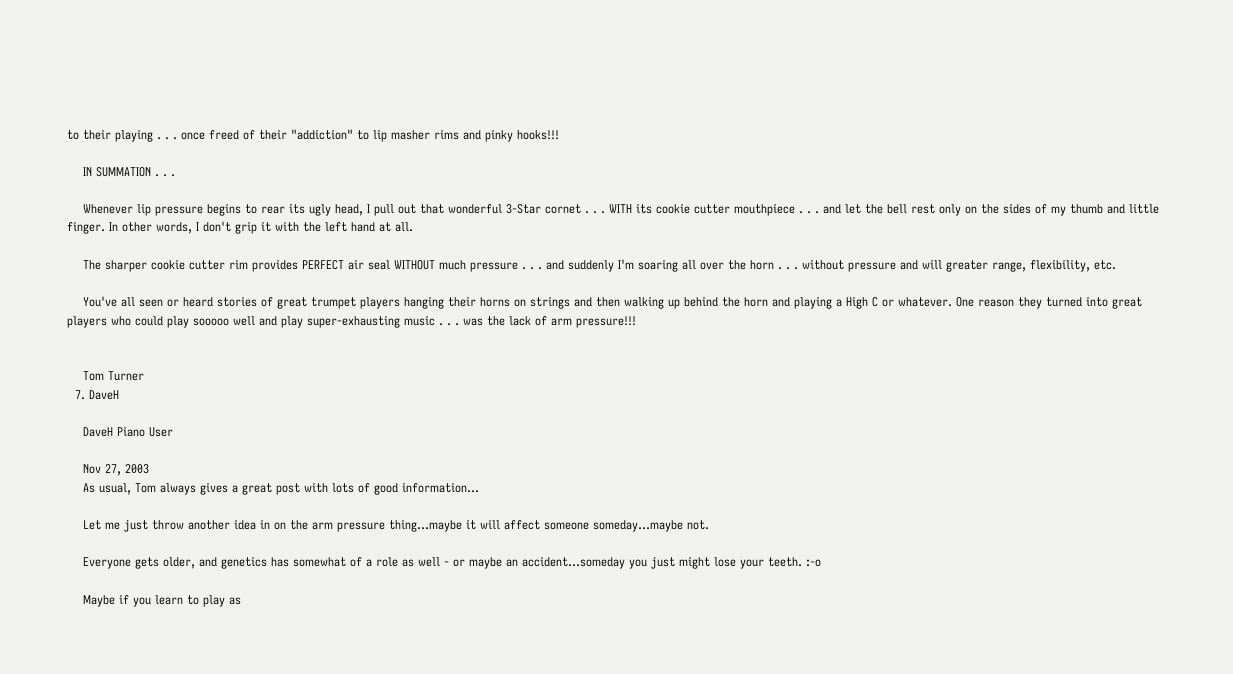to their playing . . . once freed of their "addiction" to lip masher rims and pinky hooks!!!

    IN SUMMATION . . .

    Whenever lip pressure begins to rear its ugly head, I pull out that wonderful 3-Star cornet . . . WITH its cookie cutter mouthpiece . . . and let the bell rest only on the sides of my thumb and little finger. In other words, I don't grip it with the left hand at all.

    The sharper cookie cutter rim provides PERFECT air seal WITHOUT much pressure . . . and suddenly I'm soaring all over the horn . . . without pressure and will greater range, flexibility, etc.

    You've all seen or heard stories of great trumpet players hanging their horns on strings and then walking up behind the horn and playing a High C or whatever. One reason they turned into great players who could play sooooo well and play super-exhausting music . . . was the lack of arm pressure!!!


    Tom Turner
  7. DaveH

    DaveH Piano User

    Nov 27, 2003
    As usual, Tom always gives a great post with lots of good information...

    Let me just throw another idea in on the arm pressure thing...maybe it will affect someone someday...maybe not.

    Everyone gets older, and genetics has somewhat of a role as well - or maybe an accident...someday you just might lose your teeth. :-o

    Maybe if you learn to play as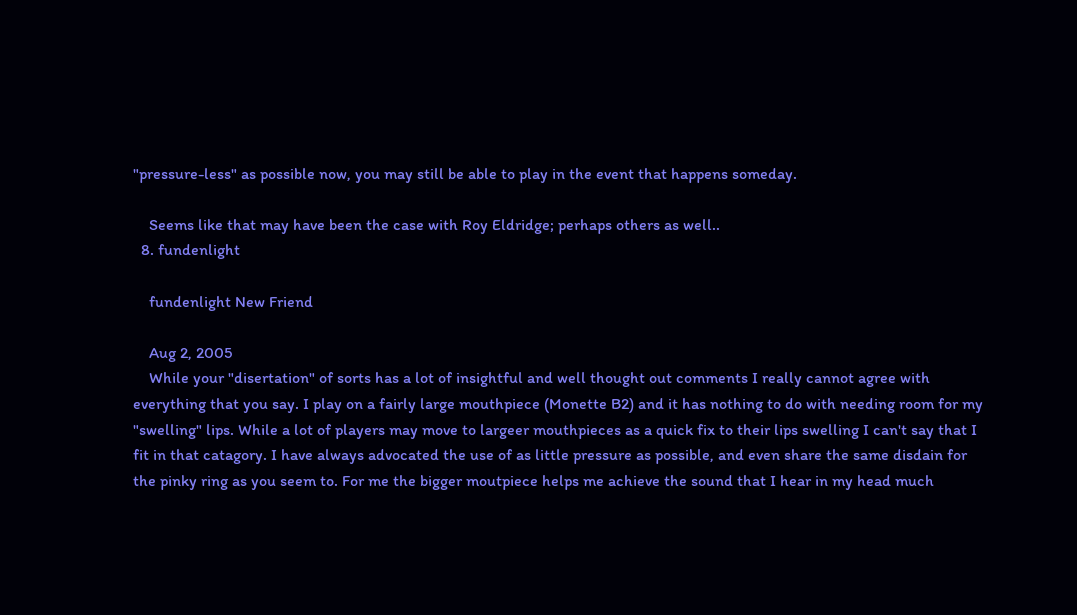"pressure-less" as possible now, you may still be able to play in the event that happens someday.

    Seems like that may have been the case with Roy Eldridge; perhaps others as well..
  8. fundenlight

    fundenlight New Friend

    Aug 2, 2005
    While your "disertation" of sorts has a lot of insightful and well thought out comments I really cannot agree with everything that you say. I play on a fairly large mouthpiece (Monette B2) and it has nothing to do with needing room for my "swelling" lips. While a lot of players may move to largeer mouthpieces as a quick fix to their lips swelling I can't say that I fit in that catagory. I have always advocated the use of as little pressure as possible, and even share the same disdain for the pinky ring as you seem to. For me the bigger moutpiece helps me achieve the sound that I hear in my head much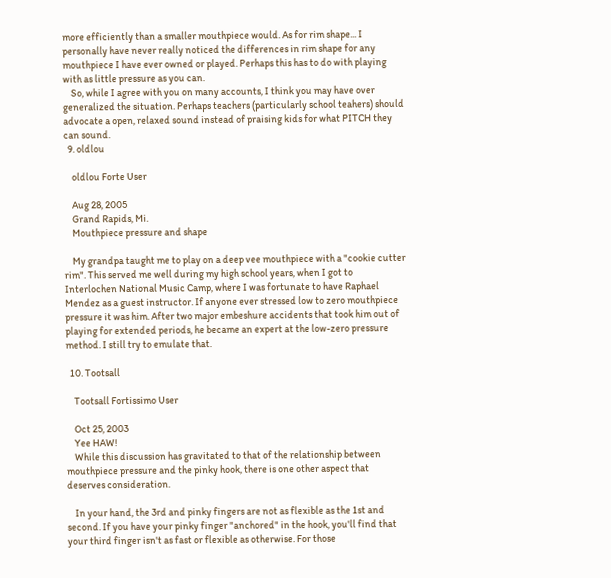more efficiently than a smaller mouthpiece would. As for rim shape... I personally have never really noticed the differences in rim shape for any mouthpiece I have ever owned or played. Perhaps this has to do with playing with as little pressure as you can.
    So, while I agree with you on many accounts, I think you may have over generalized the situation. Perhaps teachers (particularly school teahers) should advocate a open, relaxed sound instead of praising kids for what PITCH they can sound.
  9. oldlou

    oldlou Forte User

    Aug 28, 2005
    Grand Rapids, Mi.
    Mouthpiece pressure and shape

    My grandpa taught me to play on a deep vee mouthpiece with a "cookie cutter rim". This served me well during my high school years, when I got to Interlochen National Music Camp, where I was fortunate to have Raphael Mendez as a guest instructor. If anyone ever stressed low to zero mouthpiece pressure it was him. After two major embeshure accidents that took him out of playing for extended periods, he became an expert at the low-zero pressure method. I still try to emulate that.

  10. Tootsall

    Tootsall Fortissimo User

    Oct 25, 2003
    Yee HAW!
    While this discussion has gravitated to that of the relationship between mouthpiece pressure and the pinky hook, there is one other aspect that deserves consideration.

    In your hand, the 3rd and pinky fingers are not as flexible as the 1st and second. If you have your pinky finger "anchored" in the hook, you'll find that your third finger isn't as fast or flexible as otherwise. For those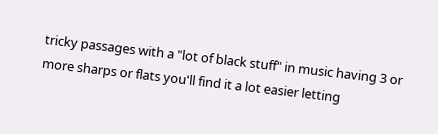tricky passages with a "lot of black stuff" in music having 3 or more sharps or flats you'll find it a lot easier letting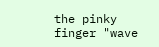the pinky finger "wave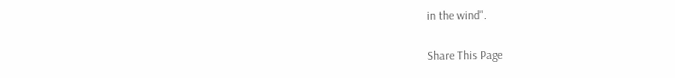in the wind".

Share This Page